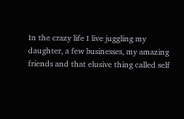In the crazy life I live juggling my daughter, a few businesses, my amazing friends and that elusive thing called self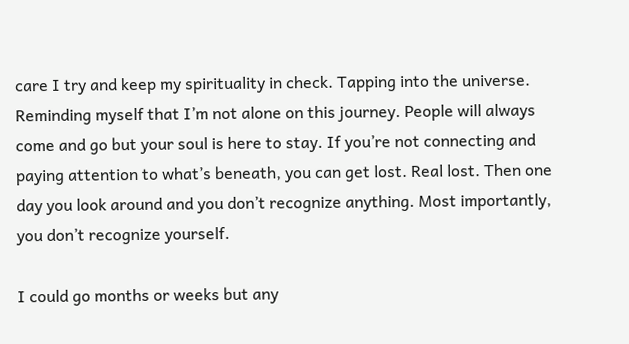care I try and keep my spirituality in check. Tapping into the universe. Reminding myself that I’m not alone on this journey. People will always come and go but your soul is here to stay. If you’re not connecting and paying attention to what’s beneath, you can get lost. Real lost. Then one day you look around and you don’t recognize anything. Most importantly, you don’t recognize yourself.

I could go months or weeks but any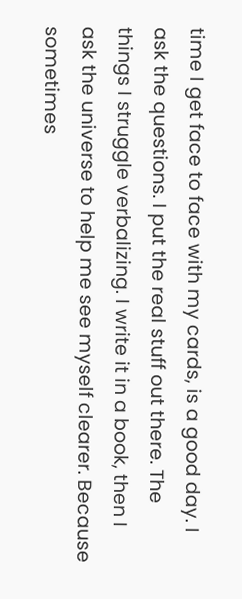time I get face to face with my cards, is a good day. I ask the questions. I put the real stuff out there. The things I struggle verbalizing. I write it in a book, then I ask the universe to help me see myself clearer. Because sometimes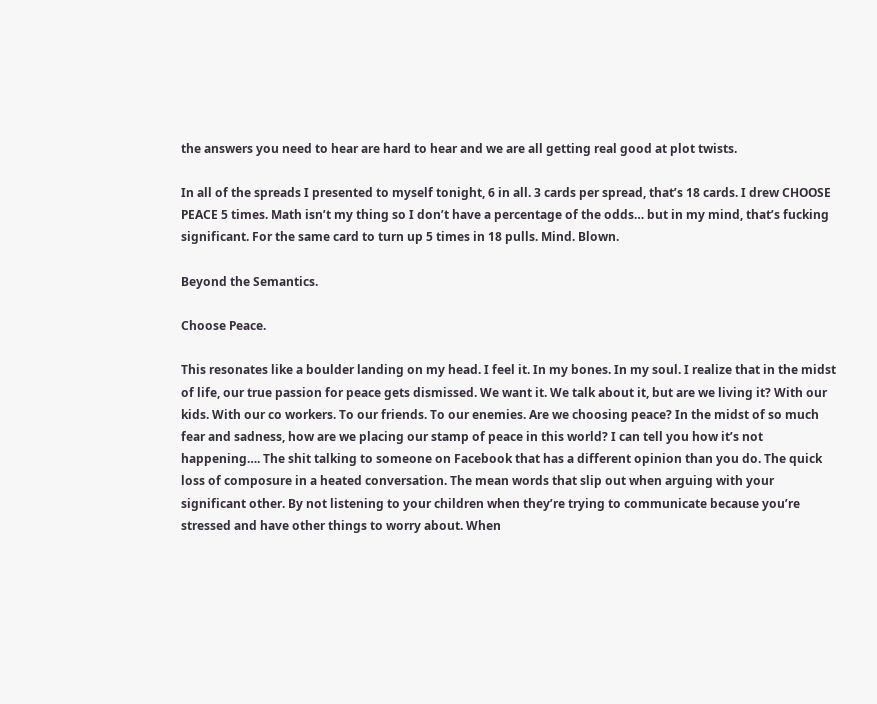the answers you need to hear are hard to hear and we are all getting real good at plot twists.

In all of the spreads I presented to myself tonight, 6 in all. 3 cards per spread, that’s 18 cards. I drew CHOOSE PEACE 5 times. Math isn’t my thing so I don’t have a percentage of the odds… but in my mind, that’s fucking significant. For the same card to turn up 5 times in 18 pulls. Mind. Blown.

Beyond the Semantics.

Choose Peace.

This resonates like a boulder landing on my head. I feel it. In my bones. In my soul. I realize that in the midst of life, our true passion for peace gets dismissed. We want it. We talk about it, but are we living it? With our kids. With our co workers. To our friends. To our enemies. Are we choosing peace? In the midst of so much fear and sadness, how are we placing our stamp of peace in this world? I can tell you how it’s not happening…. The shit talking to someone on Facebook that has a different opinion than you do. The quick loss of composure in a heated conversation. The mean words that slip out when arguing with your significant other. By not listening to your children when they’re trying to communicate because you’re stressed and have other things to worry about. When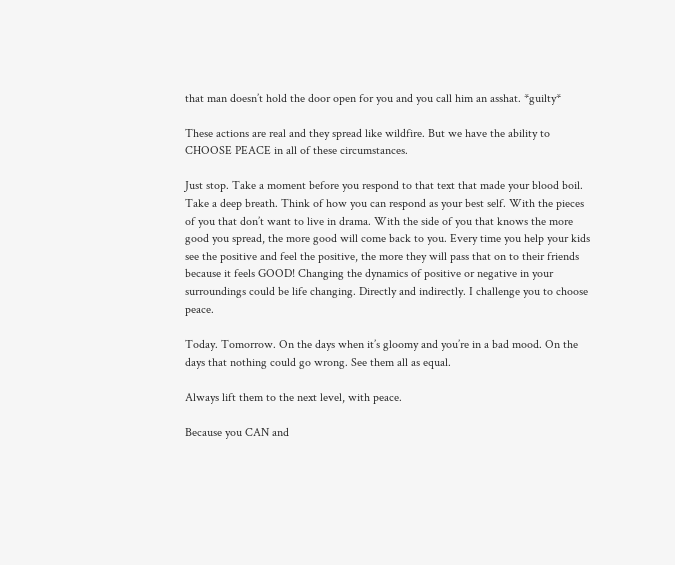that man doesn’t hold the door open for you and you call him an asshat. *guilty*

These actions are real and they spread like wildfire. But we have the ability to CHOOSE PEACE in all of these circumstances.

Just stop. Take a moment before you respond to that text that made your blood boil. Take a deep breath. Think of how you can respond as your best self. With the pieces of you that don’t want to live in drama. With the side of you that knows the more good you spread, the more good will come back to you. Every time you help your kids see the positive and feel the positive, the more they will pass that on to their friends because it feels GOOD! Changing the dynamics of positive or negative in your surroundings could be life changing. Directly and indirectly. I challenge you to choose peace.

Today. Tomorrow. On the days when it’s gloomy and you’re in a bad mood. On the days that nothing could go wrong. See them all as equal.

Always lift them to the next level, with peace.

Because you CAN and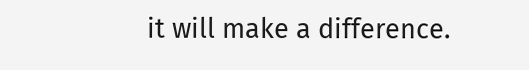it will make a difference.